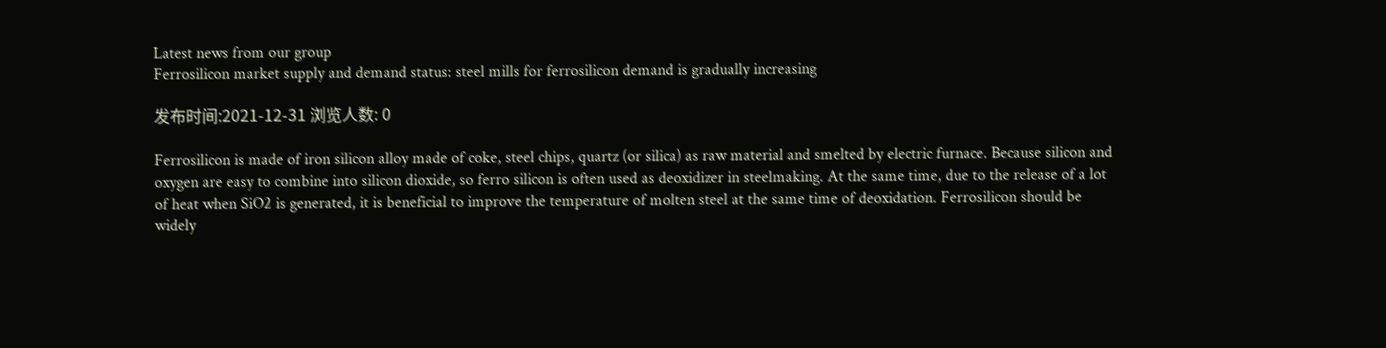Latest news from our group
Ferrosilicon market supply and demand status: steel mills for ferrosilicon demand is gradually increasing

发布时间:2021-12-31 浏览人数: 0

Ferrosilicon is made of iron silicon alloy made of coke, steel chips, quartz (or silica) as raw material and smelted by electric furnace. Because silicon and oxygen are easy to combine into silicon dioxide, so ferro silicon is often used as deoxidizer in steelmaking. At the same time, due to the release of a lot of heat when SiO2 is generated, it is beneficial to improve the temperature of molten steel at the same time of deoxidation. Ferrosilicon should be widely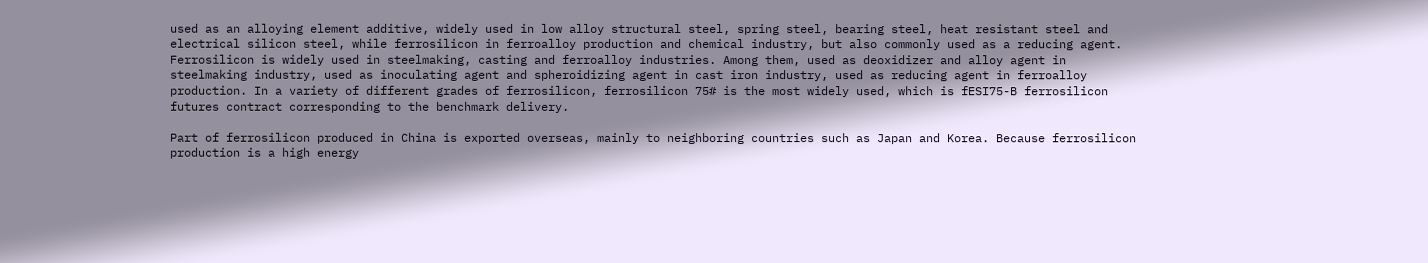used as an alloying element additive, widely used in low alloy structural steel, spring steel, bearing steel, heat resistant steel and electrical silicon steel, while ferrosilicon in ferroalloy production and chemical industry, but also commonly used as a reducing agent. Ferrosilicon is widely used in steelmaking, casting and ferroalloy industries. Among them, used as deoxidizer and alloy agent in steelmaking industry, used as inoculating agent and spheroidizing agent in cast iron industry, used as reducing agent in ferroalloy production. In a variety of different grades of ferrosilicon, ferrosilicon 75# is the most widely used, which is fESI75-B ferrosilicon futures contract corresponding to the benchmark delivery.

Part of ferrosilicon produced in China is exported overseas, mainly to neighboring countries such as Japan and Korea. Because ferrosilicon production is a high energy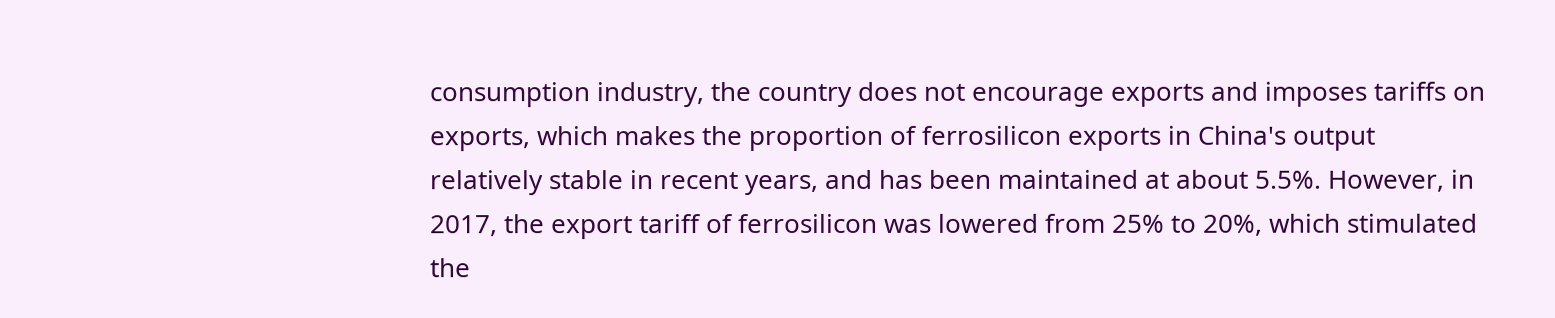consumption industry, the country does not encourage exports and imposes tariffs on exports, which makes the proportion of ferrosilicon exports in China's output relatively stable in recent years, and has been maintained at about 5.5%. However, in 2017, the export tariff of ferrosilicon was lowered from 25% to 20%, which stimulated the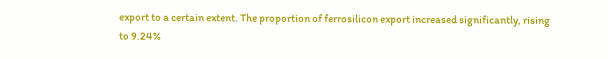export to a certain extent. The proportion of ferrosilicon export increased significantly, rising to 9.24%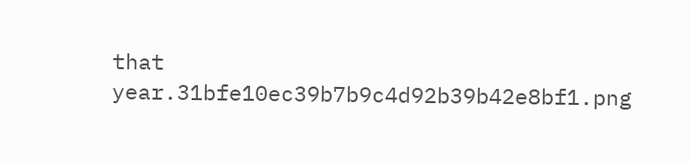that year.31bfe10ec39b7b9c4d92b39b42e8bf1.png